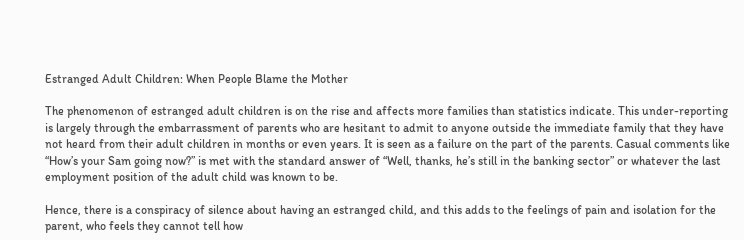Estranged Adult Children: When People Blame the Mother

The phenomenon of estranged adult children is on the rise and affects more families than statistics indicate. This under-reporting is largely through the embarrassment of parents who are hesitant to admit to anyone outside the immediate family that they have not heard from their adult children in months or even years. It is seen as a failure on the part of the parents. Casual comments like “How’s your Sam going now?” is met with the standard answer of “Well, thanks, he’s still in the banking sector” or whatever the last employment position of the adult child was known to be.

Hence, there is a conspiracy of silence about having an estranged child, and this adds to the feelings of pain and isolation for the parent, who feels they cannot tell how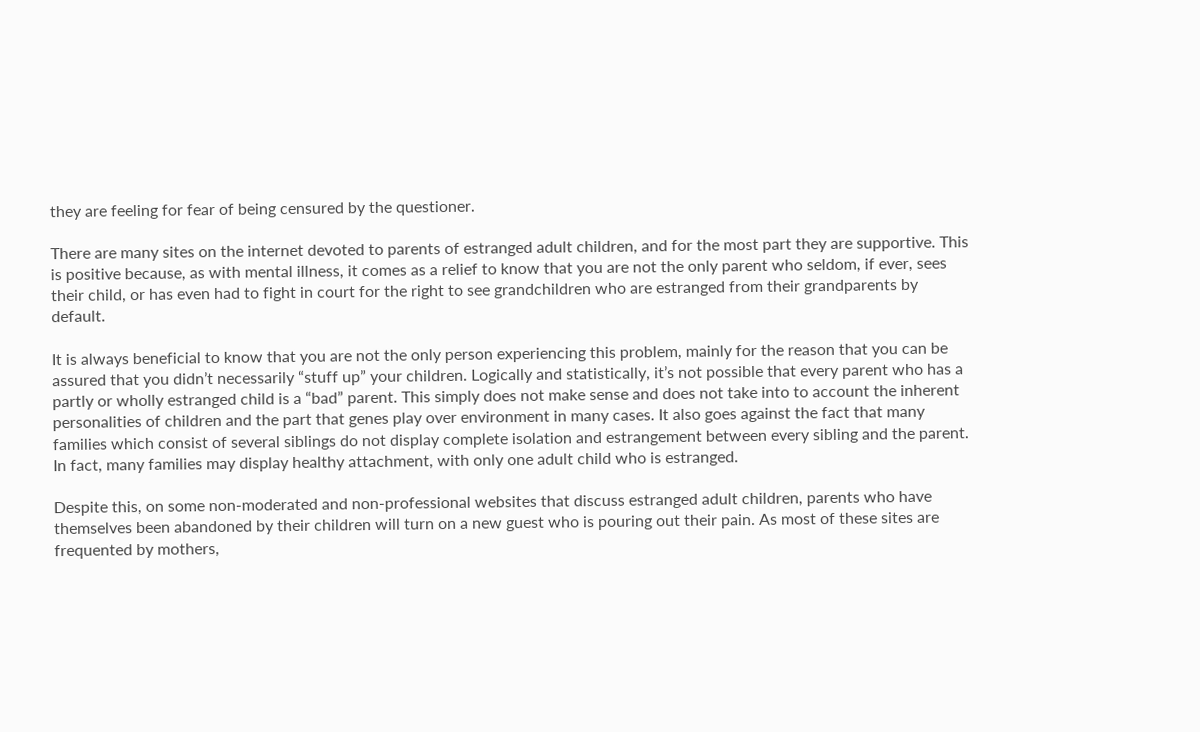they are feeling for fear of being censured by the questioner.

There are many sites on the internet devoted to parents of estranged adult children, and for the most part they are supportive. This is positive because, as with mental illness, it comes as a relief to know that you are not the only parent who seldom, if ever, sees their child, or has even had to fight in court for the right to see grandchildren who are estranged from their grandparents by default.

It is always beneficial to know that you are not the only person experiencing this problem, mainly for the reason that you can be assured that you didn’t necessarily “stuff up” your children. Logically and statistically, it’s not possible that every parent who has a partly or wholly estranged child is a “bad” parent. This simply does not make sense and does not take into to account the inherent personalities of children and the part that genes play over environment in many cases. It also goes against the fact that many families which consist of several siblings do not display complete isolation and estrangement between every sibling and the parent. In fact, many families may display healthy attachment, with only one adult child who is estranged.

Despite this, on some non-moderated and non-professional websites that discuss estranged adult children, parents who have themselves been abandoned by their children will turn on a new guest who is pouring out their pain. As most of these sites are frequented by mothers,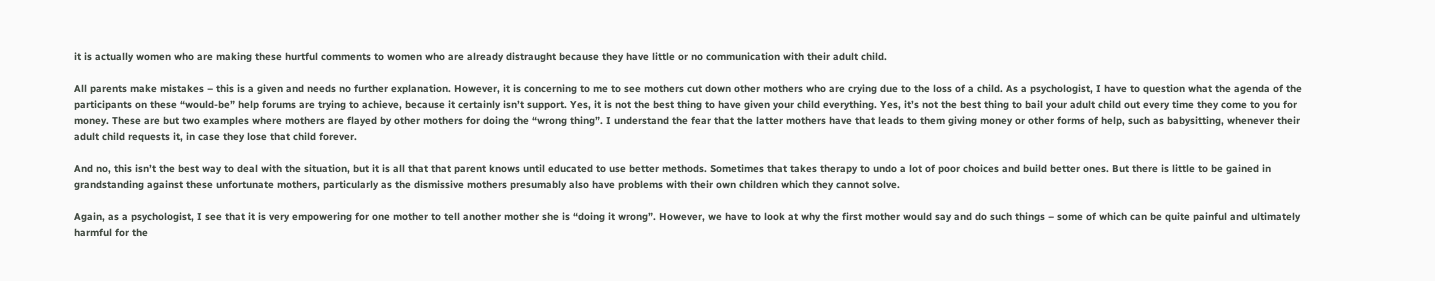it is actually women who are making these hurtful comments to women who are already distraught because they have little or no communication with their adult child.

All parents make mistakes – this is a given and needs no further explanation. However, it is concerning to me to see mothers cut down other mothers who are crying due to the loss of a child. As a psychologist, I have to question what the agenda of the participants on these “would-be” help forums are trying to achieve, because it certainly isn’t support. Yes, it is not the best thing to have given your child everything. Yes, it’s not the best thing to bail your adult child out every time they come to you for money. These are but two examples where mothers are flayed by other mothers for doing the “wrong thing”. I understand the fear that the latter mothers have that leads to them giving money or other forms of help, such as babysitting, whenever their adult child requests it, in case they lose that child forever.

And no, this isn’t the best way to deal with the situation, but it is all that that parent knows until educated to use better methods. Sometimes that takes therapy to undo a lot of poor choices and build better ones. But there is little to be gained in grandstanding against these unfortunate mothers, particularly as the dismissive mothers presumably also have problems with their own children which they cannot solve.

Again, as a psychologist, I see that it is very empowering for one mother to tell another mother she is “doing it wrong”. However, we have to look at why the first mother would say and do such things – some of which can be quite painful and ultimately harmful for the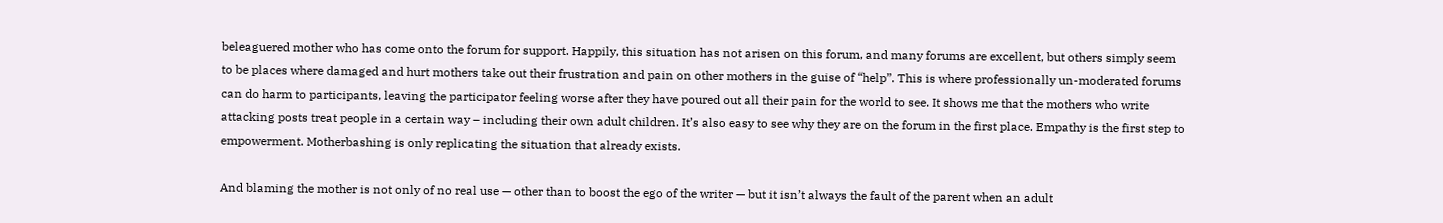beleaguered mother who has come onto the forum for support. Happily, this situation has not arisen on this forum, and many forums are excellent, but others simply seem to be places where damaged and hurt mothers take out their frustration and pain on other mothers in the guise of “help”. This is where professionally un-moderated forums can do harm to participants, leaving the participator feeling worse after they have poured out all their pain for the world to see. It shows me that the mothers who write attacking posts treat people in a certain way – including their own adult children. It’s also easy to see why they are on the forum in the first place. Empathy is the first step to empowerment. Motherbashing is only replicating the situation that already exists.

And blaming the mother is not only of no real use — other than to boost the ego of the writer — but it isn’t always the fault of the parent when an adult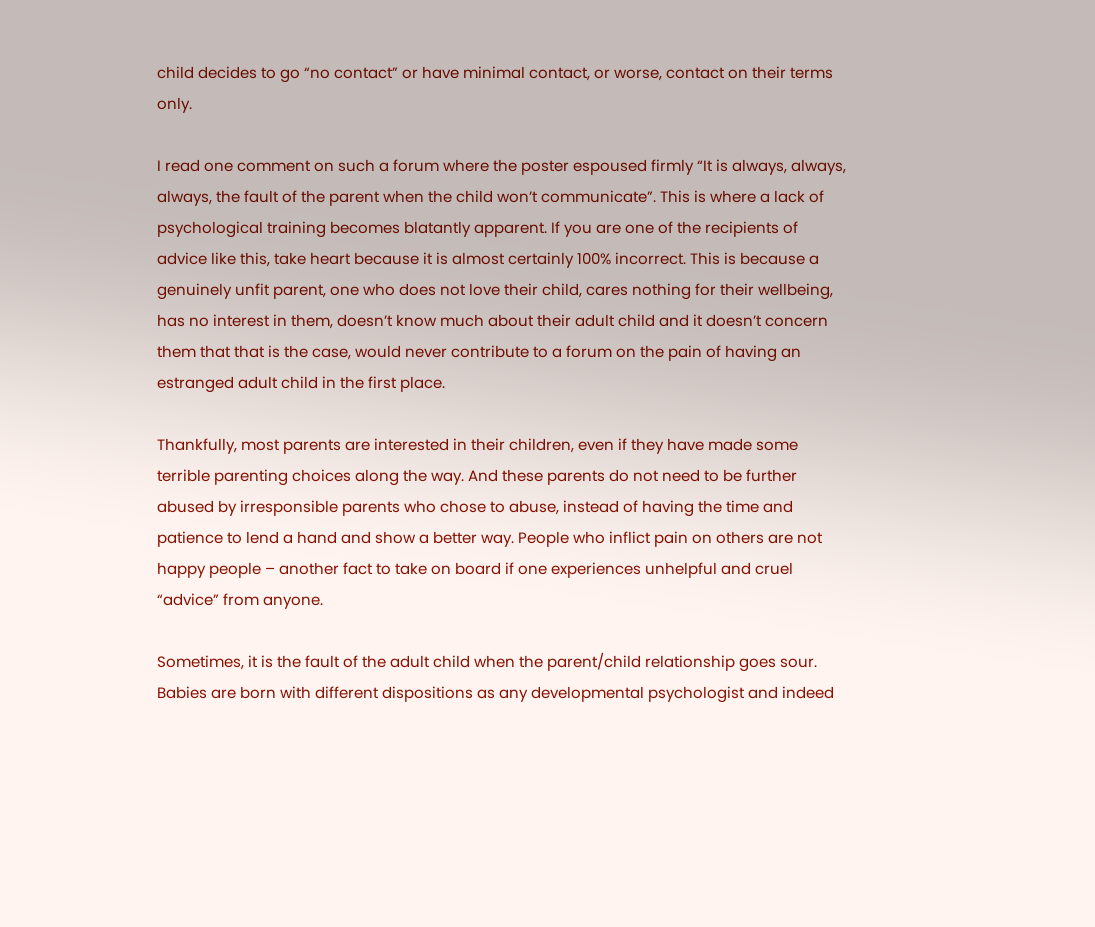child decides to go “no contact” or have minimal contact, or worse, contact on their terms only.

I read one comment on such a forum where the poster espoused firmly “It is always, always, always, the fault of the parent when the child won’t communicate”. This is where a lack of psychological training becomes blatantly apparent. If you are one of the recipients of advice like this, take heart because it is almost certainly 100% incorrect. This is because a genuinely unfit parent, one who does not love their child, cares nothing for their wellbeing, has no interest in them, doesn’t know much about their adult child and it doesn’t concern them that that is the case, would never contribute to a forum on the pain of having an estranged adult child in the first place.

Thankfully, most parents are interested in their children, even if they have made some terrible parenting choices along the way. And these parents do not need to be further abused by irresponsible parents who chose to abuse, instead of having the time and patience to lend a hand and show a better way. People who inflict pain on others are not happy people – another fact to take on board if one experiences unhelpful and cruel “advice” from anyone.

Sometimes, it is the fault of the adult child when the parent/child relationship goes sour. Babies are born with different dispositions as any developmental psychologist and indeed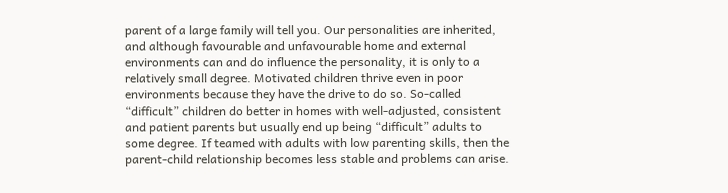parent of a large family will tell you. Our personalities are inherited, and although favourable and unfavourable home and external environments can and do influence the personality, it is only to a relatively small degree. Motivated children thrive even in poor environments because they have the drive to do so. So-called “difficult” children do better in homes with well-adjusted, consistent and patient parents but usually end up being “difficult” adults to some degree. If teamed with adults with low parenting skills, then the parent-child relationship becomes less stable and problems can arise.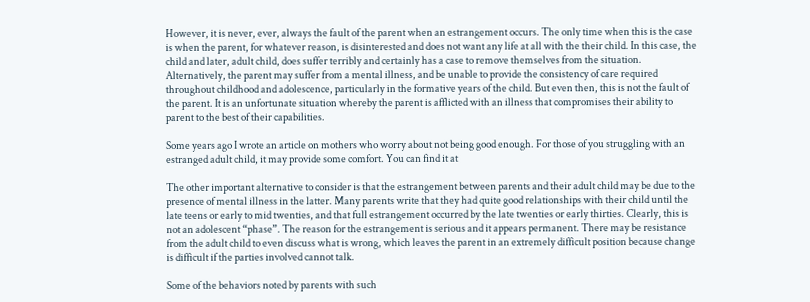However, it is never, ever, always the fault of the parent when an estrangement occurs. The only time when this is the case is when the parent, for whatever reason, is disinterested and does not want any life at all with the their child. In this case, the child and later, adult child, does suffer terribly and certainly has a case to remove themselves from the situation. Alternatively, the parent may suffer from a mental illness, and be unable to provide the consistency of care required throughout childhood and adolescence, particularly in the formative years of the child. But even then, this is not the fault of the parent. It is an unfortunate situation whereby the parent is afflicted with an illness that compromises their ability to parent to the best of their capabilities.

Some years ago I wrote an article on mothers who worry about not being good enough. For those of you struggling with an estranged adult child, it may provide some comfort. You can find it at

The other important alternative to consider is that the estrangement between parents and their adult child may be due to the presence of mental illness in the latter. Many parents write that they had quite good relationships with their child until the late teens or early to mid twenties, and that full estrangement occurred by the late twenties or early thirties. Clearly, this is not an adolescent “phase”. The reason for the estrangement is serious and it appears permanent. There may be resistance from the adult child to even discuss what is wrong, which leaves the parent in an extremely difficult position because change is difficult if the parties involved cannot talk.

Some of the behaviors noted by parents with such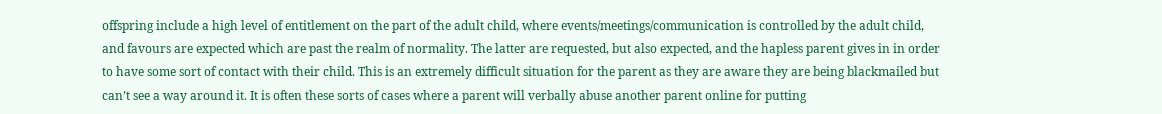offspring include a high level of entitlement on the part of the adult child, where events/meetings/communication is controlled by the adult child, and favours are expected which are past the realm of normality. The latter are requested, but also expected, and the hapless parent gives in in order to have some sort of contact with their child. This is an extremely difficult situation for the parent as they are aware they are being blackmailed but can’t see a way around it. It is often these sorts of cases where a parent will verbally abuse another parent online for putting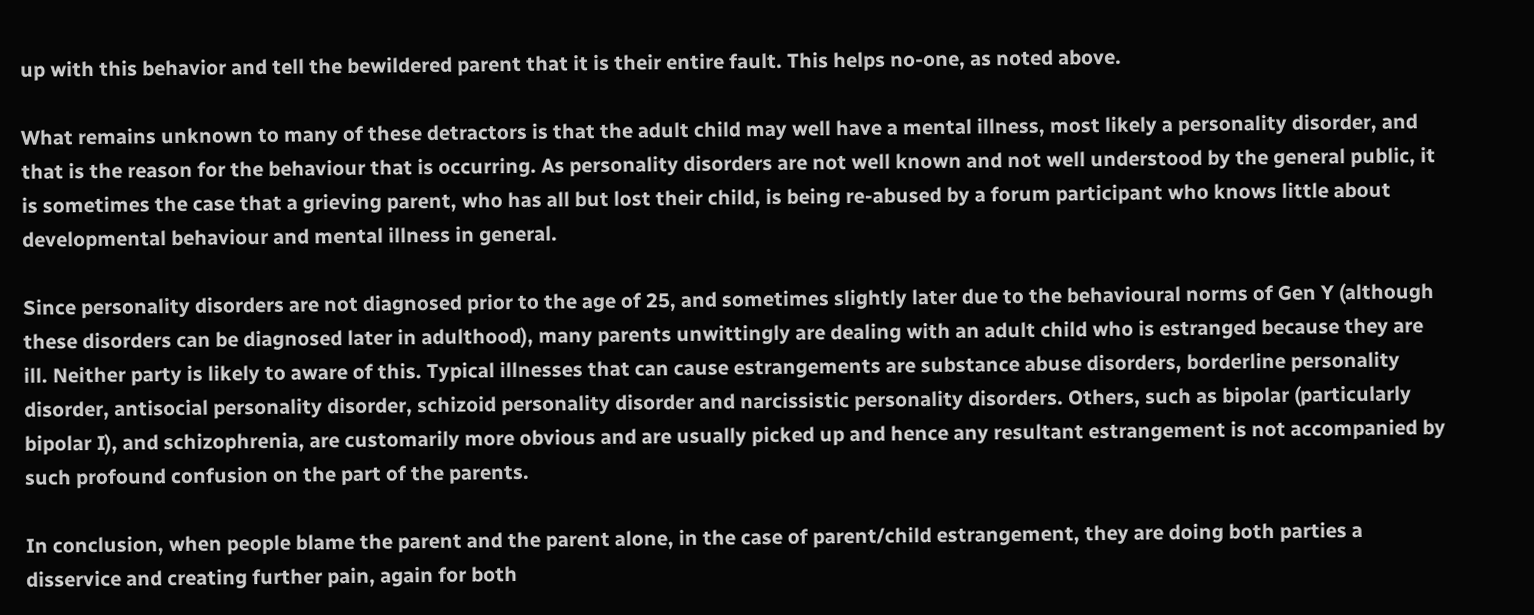up with this behavior and tell the bewildered parent that it is their entire fault. This helps no-one, as noted above.

What remains unknown to many of these detractors is that the adult child may well have a mental illness, most likely a personality disorder, and that is the reason for the behaviour that is occurring. As personality disorders are not well known and not well understood by the general public, it is sometimes the case that a grieving parent, who has all but lost their child, is being re-abused by a forum participant who knows little about developmental behaviour and mental illness in general.

Since personality disorders are not diagnosed prior to the age of 25, and sometimes slightly later due to the behavioural norms of Gen Y (although these disorders can be diagnosed later in adulthood), many parents unwittingly are dealing with an adult child who is estranged because they are ill. Neither party is likely to aware of this. Typical illnesses that can cause estrangements are substance abuse disorders, borderline personality disorder, antisocial personality disorder, schizoid personality disorder and narcissistic personality disorders. Others, such as bipolar (particularly bipolar I), and schizophrenia, are customarily more obvious and are usually picked up and hence any resultant estrangement is not accompanied by such profound confusion on the part of the parents.

In conclusion, when people blame the parent and the parent alone, in the case of parent/child estrangement, they are doing both parties a disservice and creating further pain, again for both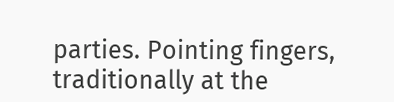parties. Pointing fingers, traditionally at the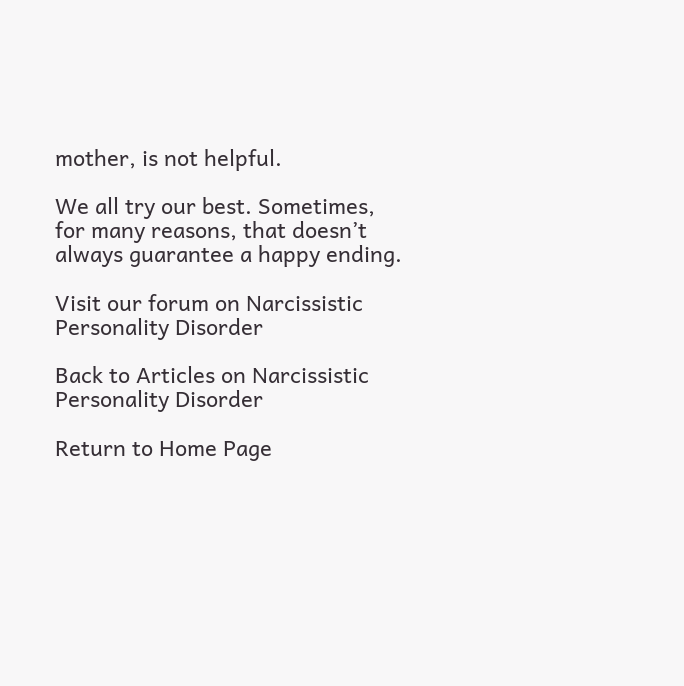mother, is not helpful.

We all try our best. Sometimes, for many reasons, that doesn’t always guarantee a happy ending.

Visit our forum on Narcissistic Personality Disorder

Back to Articles on Narcissistic Personality Disorder

Return to Home Page